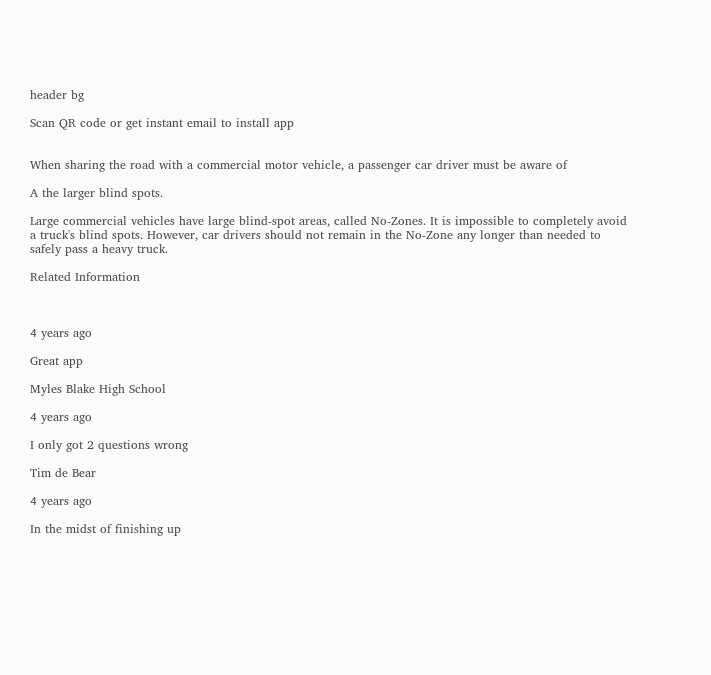header bg

Scan QR code or get instant email to install app


When sharing the road with a commercial motor vehicle, a passenger car driver must be aware of

A the larger blind spots.

Large commercial vehicles have large blind-spot areas, called No-Zones. It is impossible to completely avoid a truck's blind spots. However, car drivers should not remain in the No-Zone any longer than needed to safely pass a heavy truck.

Related Information



4 years ago

Great app

Myles Blake High School

4 years ago

I only got 2 questions wrong

Tim de Bear

4 years ago

In the midst of finishing up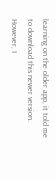learning on the older app, it told me to download this newer version. However, I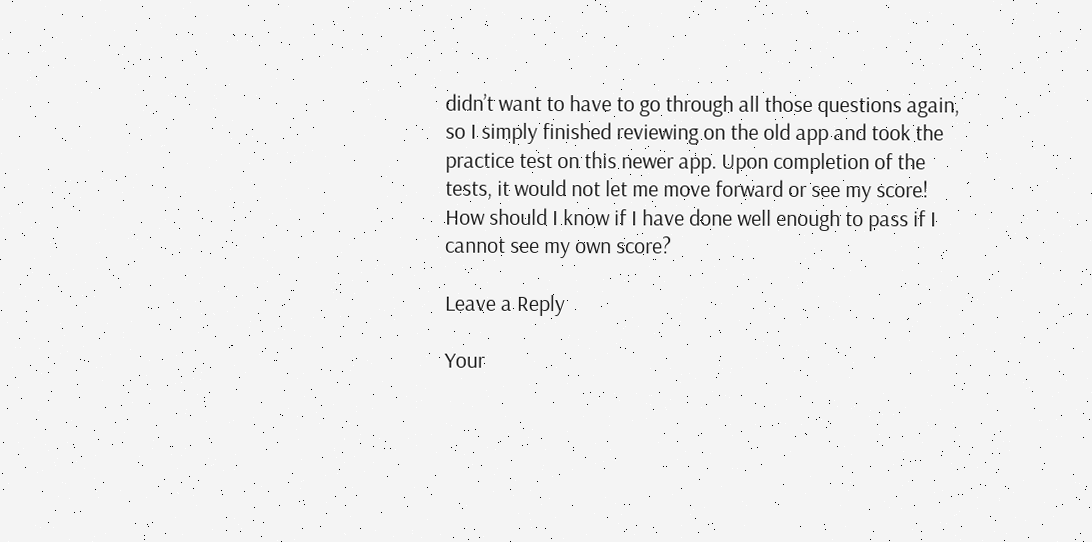didn’t want to have to go through all those questions again, so I simply finished reviewing on the old app and took the practice test on this newer app. Upon completion of the tests, it would not let me move forward or see my score! How should I know if I have done well enough to pass if I cannot see my own score?

Leave a Reply

Your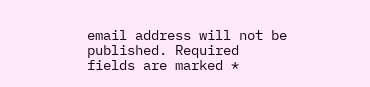email address will not be published. Required fields are marked *